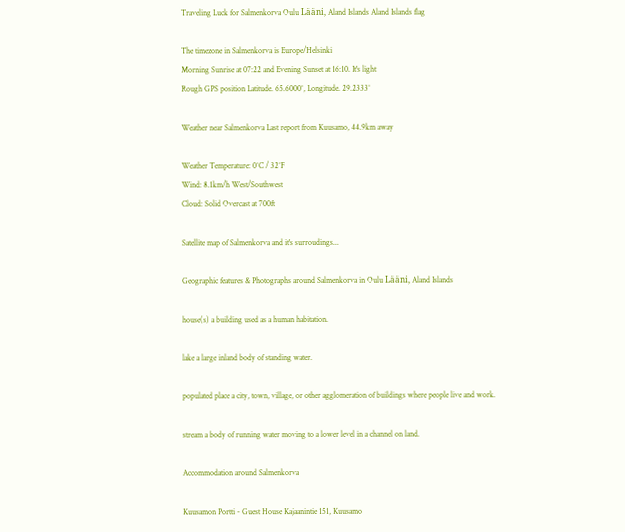Traveling Luck for Salmenkorva Oulu Lääni, Aland Islands Aland Islands flag

The timezone in Salmenkorva is Europe/Helsinki
Morning Sunrise at 07:22 and Evening Sunset at 16:10. It's light
Rough GPS position Latitude. 65.6000°, Longitude. 29.2333°

Weather near Salmenkorva Last report from Kuusamo, 44.9km away

Weather Temperature: 0°C / 32°F
Wind: 8.1km/h West/Southwest
Cloud: Solid Overcast at 700ft

Satellite map of Salmenkorva and it's surroudings...

Geographic features & Photographs around Salmenkorva in Oulu Lääni, Aland Islands

house(s) a building used as a human habitation.

lake a large inland body of standing water.

populated place a city, town, village, or other agglomeration of buildings where people live and work.

stream a body of running water moving to a lower level in a channel on land.

Accommodation around Salmenkorva

Kuusamon Portti - Guest House Kajaanintie 151, Kuusamo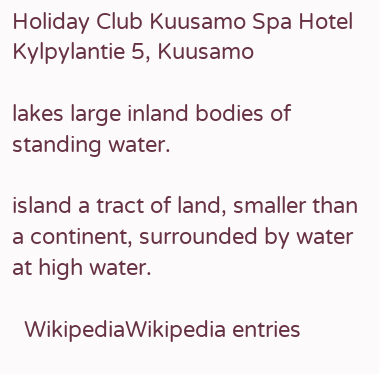Holiday Club Kuusamo Spa Hotel Kylpylantie 5, Kuusamo

lakes large inland bodies of standing water.

island a tract of land, smaller than a continent, surrounded by water at high water.

  WikipediaWikipedia entries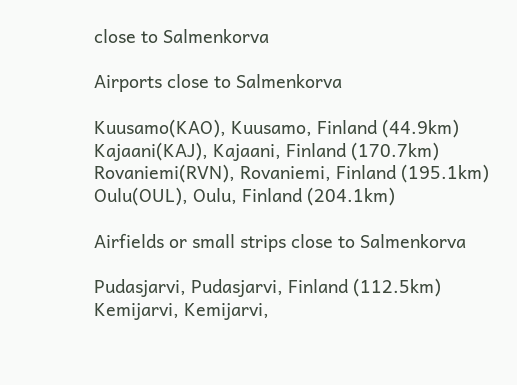close to Salmenkorva

Airports close to Salmenkorva

Kuusamo(KAO), Kuusamo, Finland (44.9km)
Kajaani(KAJ), Kajaani, Finland (170.7km)
Rovaniemi(RVN), Rovaniemi, Finland (195.1km)
Oulu(OUL), Oulu, Finland (204.1km)

Airfields or small strips close to Salmenkorva

Pudasjarvi, Pudasjarvi, Finland (112.5km)
Kemijarvi, Kemijarvi,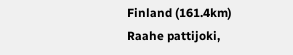Finland (161.4km)
Raahe pattijoki,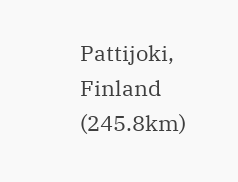Pattijoki, Finland (245.8km)